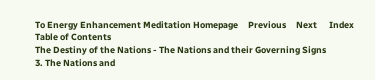To Energy Enhancement Meditation Homepage     Previous     Next      Index      Table of Contents
The Destiny of the Nations - The Nations and their Governing Signs
3. The Nations and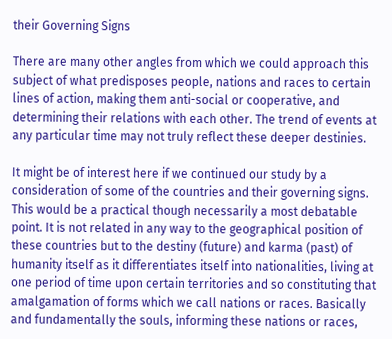their Governing Signs

There are many other angles from which we could approach this subject of what predisposes people, nations and races to certain lines of action, making them anti-social or cooperative, and determining their relations with each other. The trend of events at any particular time may not truly reflect these deeper destinies.

It might be of interest here if we continued our study by a consideration of some of the countries and their governing signs. This would be a practical though necessarily a most debatable point. It is not related in any way to the geographical position of these countries but to the destiny (future) and karma (past) of humanity itself as it differentiates itself into nationalities, living at one period of time upon certain territories and so constituting that amalgamation of forms which we call nations or races. Basically and fundamentally the souls, informing these nations or races,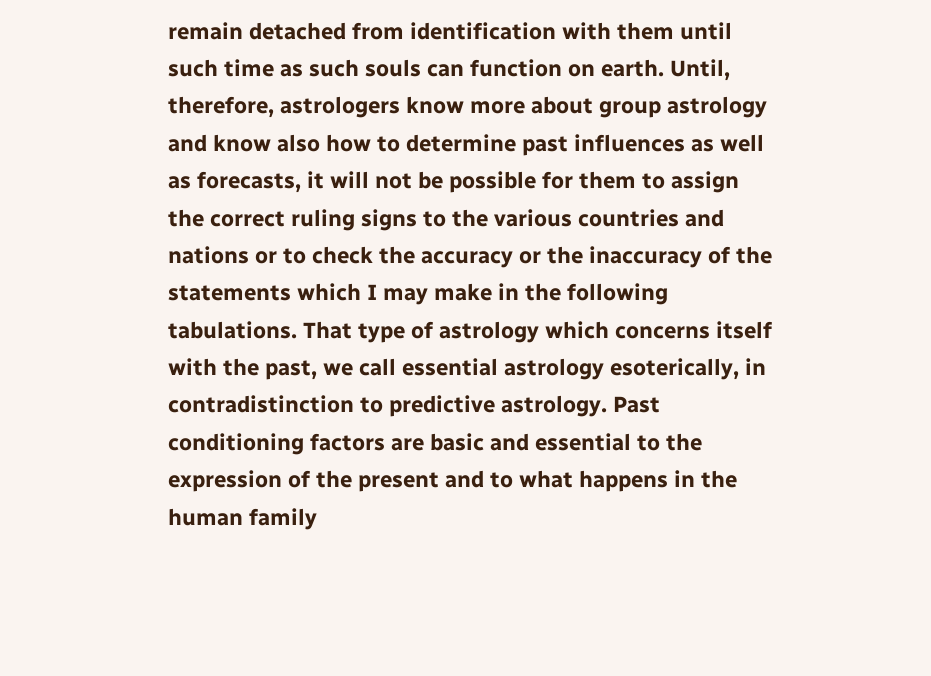remain detached from identification with them until such time as such souls can function on earth. Until, therefore, astrologers know more about group astrology and know also how to determine past influences as well as forecasts, it will not be possible for them to assign the correct ruling signs to the various countries and nations or to check the accuracy or the inaccuracy of the statements which I may make in the following tabulations. That type of astrology which concerns itself with the past, we call essential astrology esoterically, in contradistinction to predictive astrology. Past conditioning factors are basic and essential to the expression of the present and to what happens in the human family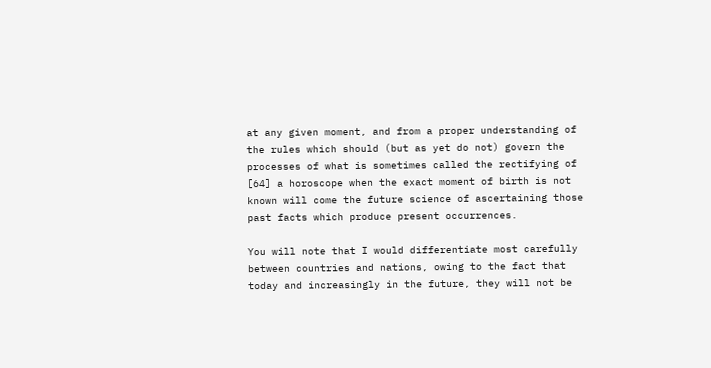at any given moment, and from a proper understanding of the rules which should (but as yet do not) govern the processes of what is sometimes called the rectifying of [64] a horoscope when the exact moment of birth is not known will come the future science of ascertaining those past facts which produce present occurrences.

You will note that I would differentiate most carefully between countries and nations, owing to the fact that today and increasingly in the future, they will not be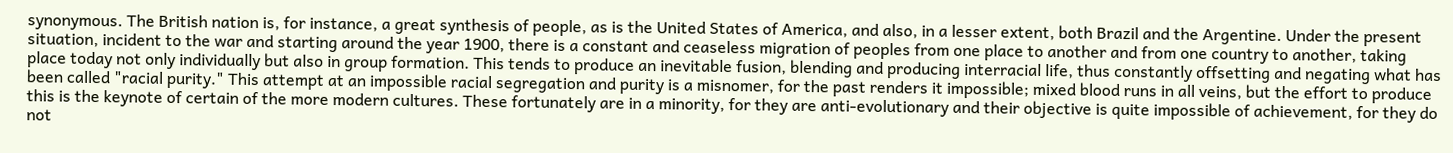synonymous. The British nation is, for instance, a great synthesis of people, as is the United States of America, and also, in a lesser extent, both Brazil and the Argentine. Under the present situation, incident to the war and starting around the year 1900, there is a constant and ceaseless migration of peoples from one place to another and from one country to another, taking place today not only individually but also in group formation. This tends to produce an inevitable fusion, blending and producing interracial life, thus constantly offsetting and negating what has been called "racial purity." This attempt at an impossible racial segregation and purity is a misnomer, for the past renders it impossible; mixed blood runs in all veins, but the effort to produce this is the keynote of certain of the more modern cultures. These fortunately are in a minority, for they are anti-evolutionary and their objective is quite impossible of achievement, for they do not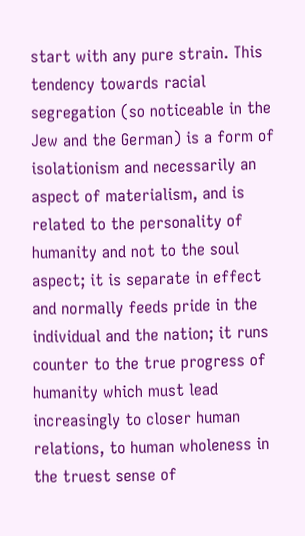start with any pure strain. This tendency towards racial segregation (so noticeable in the Jew and the German) is a form of isolationism and necessarily an aspect of materialism, and is related to the personality of humanity and not to the soul aspect; it is separate in effect and normally feeds pride in the individual and the nation; it runs counter to the true progress of humanity which must lead increasingly to closer human relations, to human wholeness in the truest sense of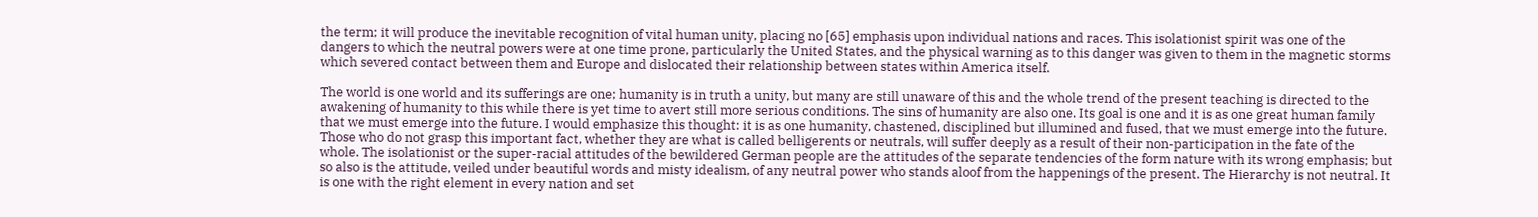the term; it will produce the inevitable recognition of vital human unity, placing no [65] emphasis upon individual nations and races. This isolationist spirit was one of the dangers to which the neutral powers were at one time prone, particularly the United States, and the physical warning as to this danger was given to them in the magnetic storms which severed contact between them and Europe and dislocated their relationship between states within America itself.

The world is one world and its sufferings are one; humanity is in truth a unity, but many are still unaware of this and the whole trend of the present teaching is directed to the awakening of humanity to this while there is yet time to avert still more serious conditions. The sins of humanity are also one. Its goal is one and it is as one great human family that we must emerge into the future. I would emphasize this thought: it is as one humanity, chastened, disciplined but illumined and fused, that we must emerge into the future. Those who do not grasp this important fact, whether they are what is called belligerents or neutrals, will suffer deeply as a result of their non-participation in the fate of the whole. The isolationist or the super-racial attitudes of the bewildered German people are the attitudes of the separate tendencies of the form nature with its wrong emphasis; but so also is the attitude, veiled under beautiful words and misty idealism, of any neutral power who stands aloof from the happenings of the present. The Hierarchy is not neutral. It is one with the right element in every nation and set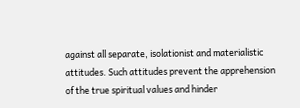against all separate, isolationist and materialistic attitudes. Such attitudes prevent the apprehension of the true spiritual values and hinder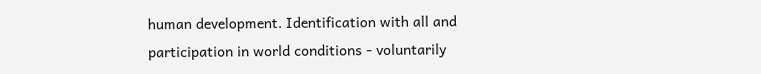human development. Identification with all and participation in world conditions - voluntarily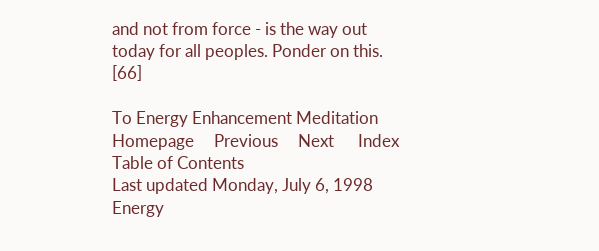and not from force - is the way out today for all peoples. Ponder on this. [66]

To Energy Enhancement Meditation Homepage     Previous     Next      Index      Table of Contents
Last updated Monday, July 6, 1998           Energy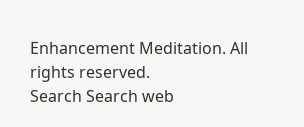Enhancement Meditation. All rights reserved.
Search Search web